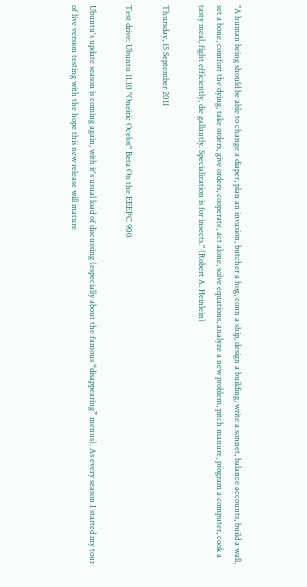"A human being should be able to change a diaper, plan an invasion, butcher a hog, conn a ship, design a building, write a sonnet, balance accounts, build a wall, set a bone, comfort the dying, take orders, give orders, cooperate, act alone, solve equations, analyze a new problem, pitch manure, program a computer, cook a tasty meal, fight efficiently, die gallantly. Specialization is for insects." (Robert A. Heinlein)

Thursday, 15 September 2011

Test drive: Ubuntu 11.10 "Oneiric Ocelot" Beta On the EEEPC 900

Ubuntu's update season is coming again, with it's usual load of discussing (especially about the famous “disappearing” menus). As every season I started my tour of live version testing with the hope this new release will mature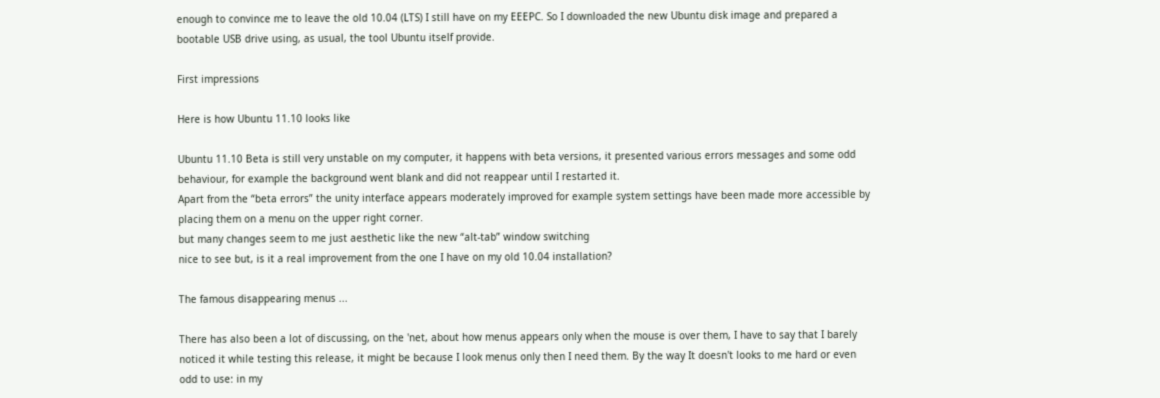enough to convince me to leave the old 10.04 (LTS) I still have on my EEEPC. So I downloaded the new Ubuntu disk image and prepared a bootable USB drive using, as usual, the tool Ubuntu itself provide.

First impressions

Here is how Ubuntu 11.10 looks like

Ubuntu 11.10 Beta is still very unstable on my computer, it happens with beta versions, it presented various errors messages and some odd behaviour, for example the background went blank and did not reappear until I restarted it.
Apart from the “beta errors” the unity interface appears moderately improved for example system settings have been made more accessible by placing them on a menu on the upper right corner.
but many changes seem to me just aesthetic like the new “alt-tab” window switching
nice to see but, is it a real improvement from the one I have on my old 10.04 installation?

The famous disappearing menus ...

There has also been a lot of discussing, on the 'net, about how menus appears only when the mouse is over them, I have to say that I barely noticed it while testing this release, it might be because I look menus only then I need them. By the way It doesn't looks to me hard or even odd to use: in my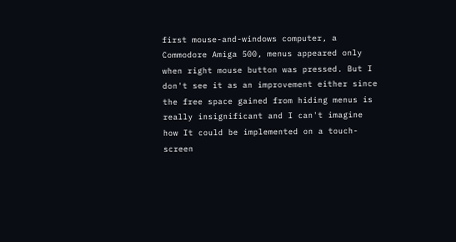first mouse-and-windows computer, a Commodore Amiga 500, menus appeared only when right mouse button was pressed. But I don't see it as an improvement either since the free space gained from hiding menus is really insignificant and I can't imagine how It could be implemented on a touch-screen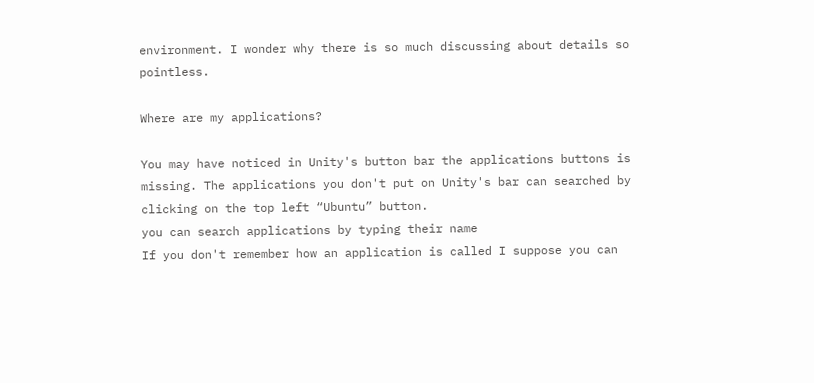environment. I wonder why there is so much discussing about details so pointless.

Where are my applications?

You may have noticed in Unity's button bar the applications buttons is missing. The applications you don't put on Unity's bar can searched by clicking on the top left “Ubuntu” button.
you can search applications by typing their name
If you don't remember how an application is called I suppose you can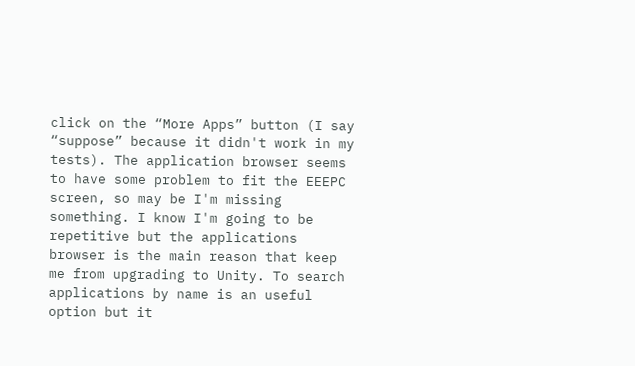click on the “More Apps” button (I say “suppose” because it didn't work in my tests). The application browser seems to have some problem to fit the EEEPC screen, so may be I'm missing something. I know I'm going to be repetitive but the applications browser is the main reason that keep me from upgrading to Unity. To search applications by name is an useful option but it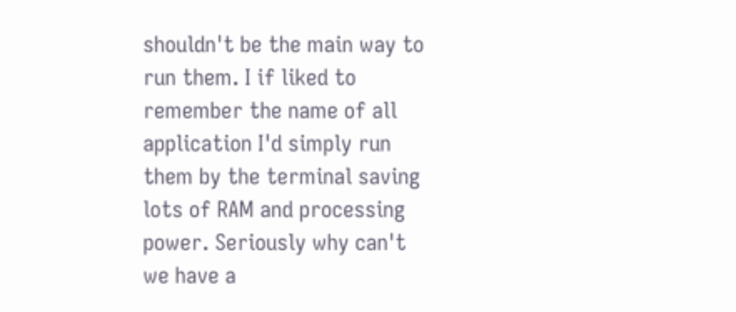shouldn't be the main way to run them. I if liked to remember the name of all application I'd simply run them by the terminal saving lots of RAM and processing power. Seriously why can't we have a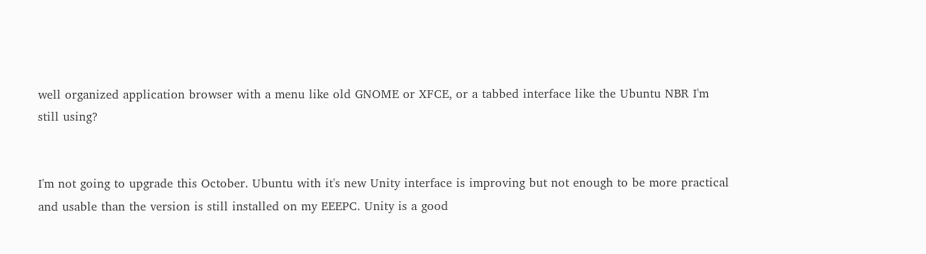well organized application browser with a menu like old GNOME or XFCE, or a tabbed interface like the Ubuntu NBR I'm still using?


I'm not going to upgrade this October. Ubuntu with it's new Unity interface is improving but not enough to be more practical and usable than the version is still installed on my EEEPC. Unity is a good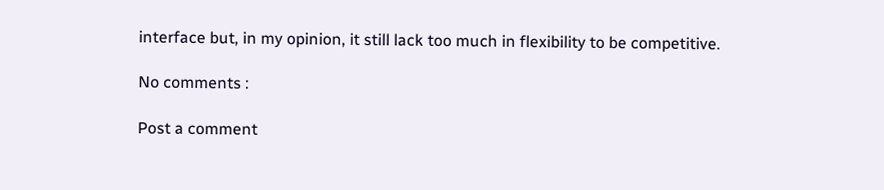interface but, in my opinion, it still lack too much in flexibility to be competitive.

No comments :

Post a comment